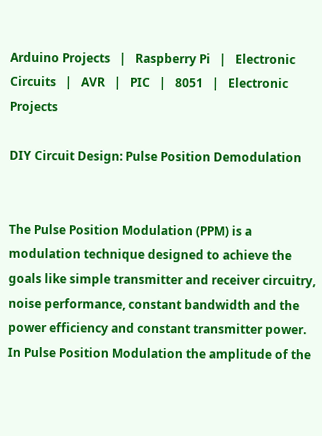Arduino Projects   |   Raspberry Pi   |   Electronic Circuits   |   AVR   |   PIC   |   8051   |   Electronic Projects

DIY Circuit Design: Pulse Position Demodulation


The Pulse Position Modulation (PPM) is a modulation technique designed to achieve the goals like simple transmitter and receiver circuitry, noise performance, constant bandwidth and the power efficiency and constant transmitter power. In Pulse Position Modulation the amplitude of the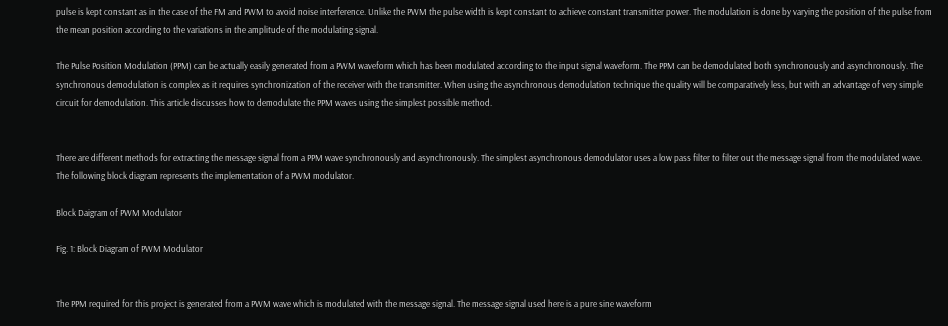pulse is kept constant as in the case of the FM and PWM to avoid noise interference. Unlike the PWM the pulse width is kept constant to achieve constant transmitter power. The modulation is done by varying the position of the pulse from the mean position according to the variations in the amplitude of the modulating signal.

The Pulse Position Modulation (PPM) can be actually easily generated from a PWM waveform which has been modulated according to the input signal waveform. The PPM can be demodulated both synchronously and asynchronously. The synchronous demodulation is complex as it requires synchronization of the receiver with the transmitter. When using the asynchronous demodulation technique the quality will be comparatively less, but with an advantage of very simple circuit for demodulation. This article discusses how to demodulate the PPM waves using the simplest possible method.


There are different methods for extracting the message signal from a PPM wave synchronously and asynchronously. The simplest asynchronous demodulator uses a low pass filter to filter out the message signal from the modulated wave. The following block diagram represents the implementation of a PWM modulator.

Block Daigram of PWM Modulator

Fig. 1: Block Diagram of PWM Modulator


The PPM required for this project is generated from a PWM wave which is modulated with the message signal. The message signal used here is a pure sine waveform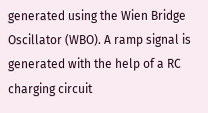generated using the Wien Bridge Oscillator (WBO). A ramp signal is generated with the help of a RC charging circuit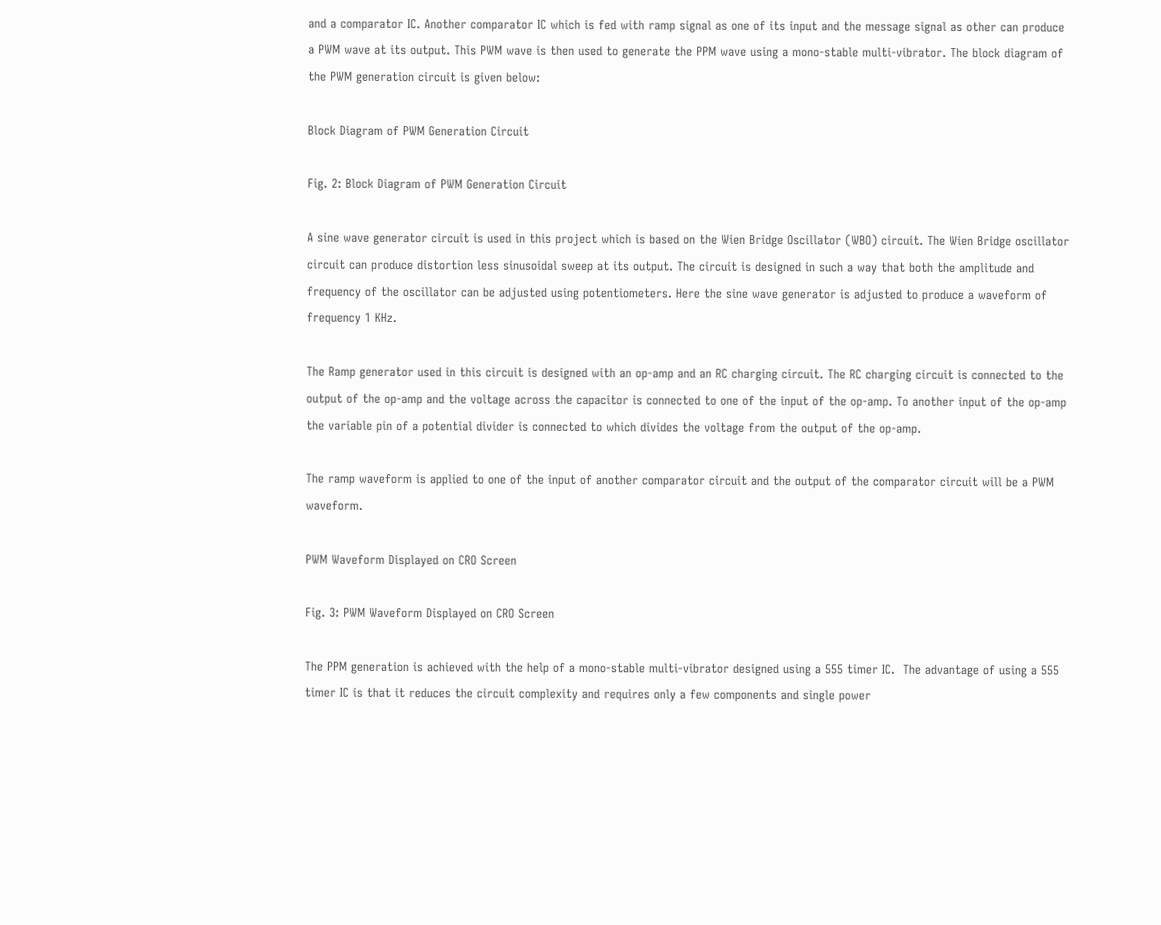and a comparator IC. Another comparator IC which is fed with ramp signal as one of its input and the message signal as other can produce a PWM wave at its output. This PWM wave is then used to generate the PPM wave using a mono-stable multi-vibrator. The block diagram of the PWM generation circuit is given below:

Block Diagram of PWM Generation Circuit

Fig. 2: Block Diagram of PWM Generation Circuit

A sine wave generator circuit is used in this project which is based on the Wien Bridge Oscillator (WBO) circuit. The Wien Bridge oscillator circuit can produce distortion less sinusoidal sweep at its output. The circuit is designed in such a way that both the amplitude and frequency of the oscillator can be adjusted using potentiometers. Here the sine wave generator is adjusted to produce a waveform of frequency 1 KHz.

The Ramp generator used in this circuit is designed with an op-amp and an RC charging circuit. The RC charging circuit is connected to the output of the op-amp and the voltage across the capacitor is connected to one of the input of the op-amp. To another input of the op-amp the variable pin of a potential divider is connected to which divides the voltage from the output of the op-amp.

The ramp waveform is applied to one of the input of another comparator circuit and the output of the comparator circuit will be a PWM waveform.

PWM Waveform Displayed on CRO Screen

Fig. 3: PWM Waveform Displayed on CRO Screen

The PPM generation is achieved with the help of a mono-stable multi-vibrator designed using a 555 timer IC.  The advantage of using a 555 timer IC is that it reduces the circuit complexity and requires only a few components and single power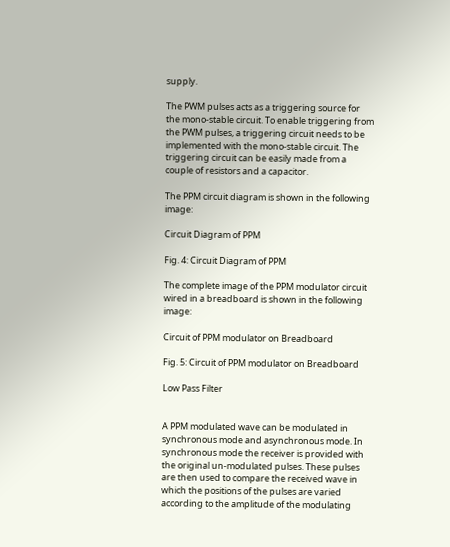supply.

The PWM pulses acts as a triggering source for the mono-stable circuit. To enable triggering from the PWM pulses, a triggering circuit needs to be implemented with the mono-stable circuit. The triggering circuit can be easily made from a couple of resistors and a capacitor.

The PPM circuit diagram is shown in the following image:

Circuit Diagram of PPM

Fig. 4: Circuit Diagram of PPM

The complete image of the PPM modulator circuit wired in a breadboard is shown in the following image:

Circuit of PPM modulator on Breadboard

Fig. 5: Circuit of PPM modulator on Breadboard

Low Pass Filter


A PPM modulated wave can be modulated in synchronous mode and asynchronous mode. In synchronous mode the receiver is provided with the original un-modulated pulses. These pulses are then used to compare the received wave in which the positions of the pulses are varied according to the amplitude of the modulating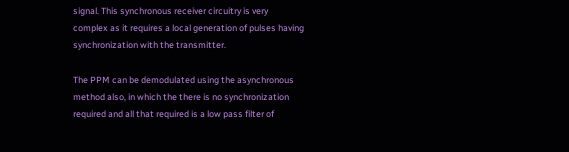signal. This synchronous receiver circuitry is very complex as it requires a local generation of pulses having synchronization with the transmitter.

The PPM can be demodulated using the asynchronous method also, in which the there is no synchronization required and all that required is a low pass filter of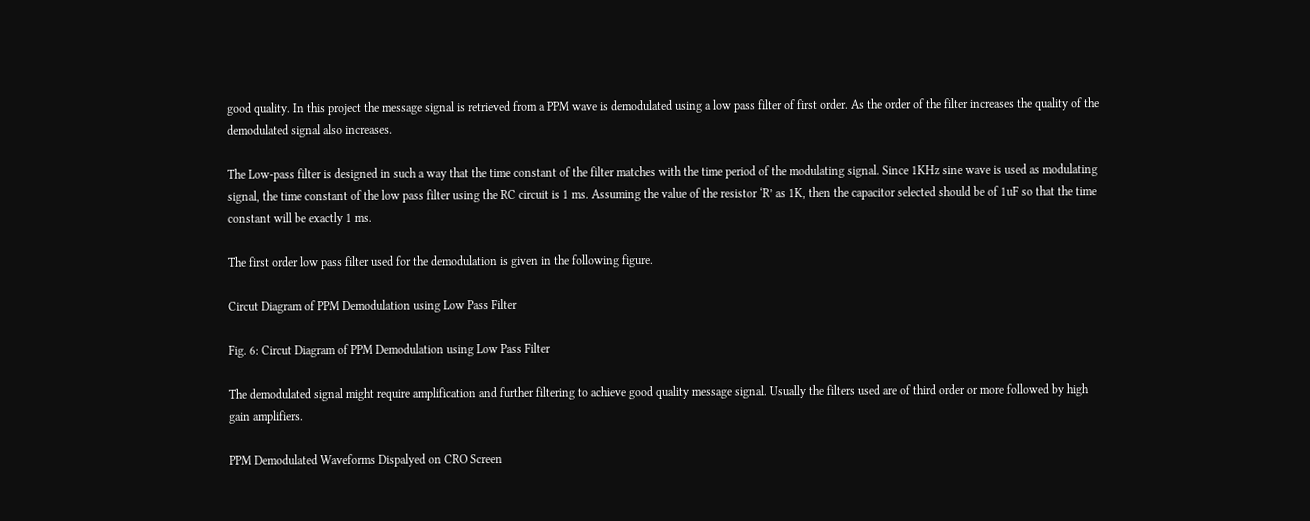good quality. In this project the message signal is retrieved from a PPM wave is demodulated using a low pass filter of first order. As the order of the filter increases the quality of the demodulated signal also increases.

The Low-pass filter is designed in such a way that the time constant of the filter matches with the time period of the modulating signal. Since 1KHz sine wave is used as modulating signal, the time constant of the low pass filter using the RC circuit is 1 ms. Assuming the value of the resistor ‘R’ as 1K, then the capacitor selected should be of 1uF so that the time constant will be exactly 1 ms.

The first order low pass filter used for the demodulation is given in the following figure.

Circut Diagram of PPM Demodulation using Low Pass Filter

Fig. 6: Circut Diagram of PPM Demodulation using Low Pass Filter

The demodulated signal might require amplification and further filtering to achieve good quality message signal. Usually the filters used are of third order or more followed by high gain amplifiers.

PPM Demodulated Waveforms Dispalyed on CRO Screen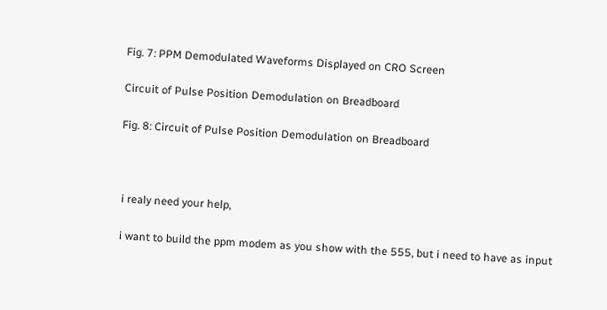Fig. 7: PPM Demodulated Waveforms Displayed on CRO Screen

Circuit of Pulse Position Demodulation on Breadboard

Fig. 8: Circuit of Pulse Position Demodulation on Breadboard



 i realy need your help,

 i want to build the ppm modem as you show with the 555, but i need to have as input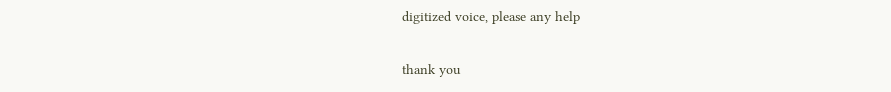digitized voice, please any help

thank you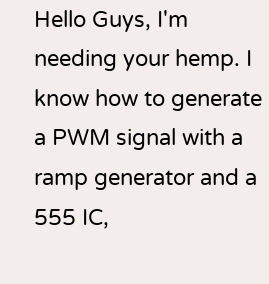Hello Guys, I'm needing your hemp. I know how to generate a PWM signal with a ramp generator and a 555 IC,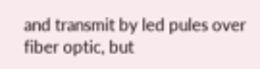and transmit by led pules over fiber optic, but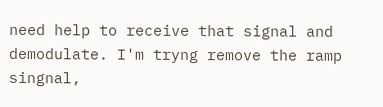need help to receive that signal and demodulate. I'm tryng remove the ramp singnal,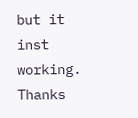but it inst working. Thanks